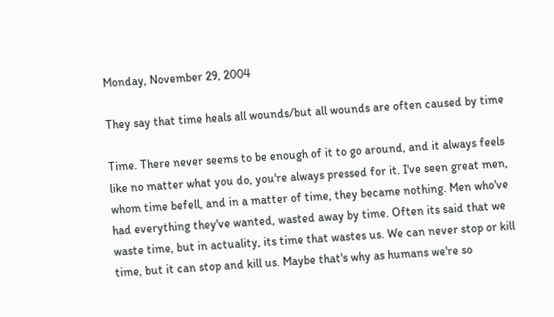Monday, November 29, 2004

They say that time heals all wounds/but all wounds are often caused by time

Time. There never seems to be enough of it to go around, and it always feels like no matter what you do, you're always pressed for it. I've seen great men, whom time befell, and in a matter of time, they became nothing. Men who've had everything they've wanted, wasted away by time. Often its said that we waste time, but in actuality, its time that wastes us. We can never stop or kill time, but it can stop and kill us. Maybe that's why as humans we're so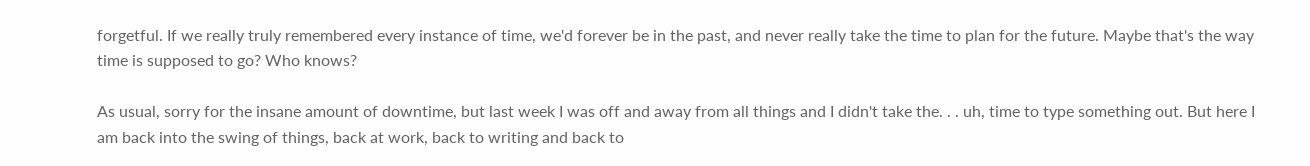forgetful. If we really truly remembered every instance of time, we'd forever be in the past, and never really take the time to plan for the future. Maybe that's the way time is supposed to go? Who knows?

As usual, sorry for the insane amount of downtime, but last week I was off and away from all things and I didn't take the. . . uh, time to type something out. But here I am back into the swing of things, back at work, back to writing and back to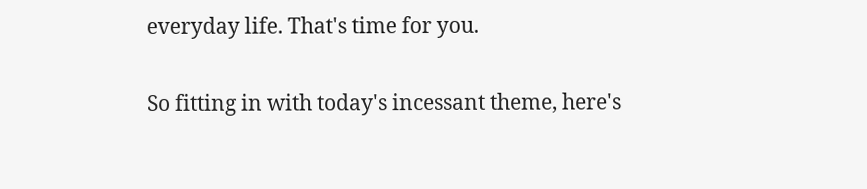everyday life. That's time for you.

So fitting in with today's incessant theme, here's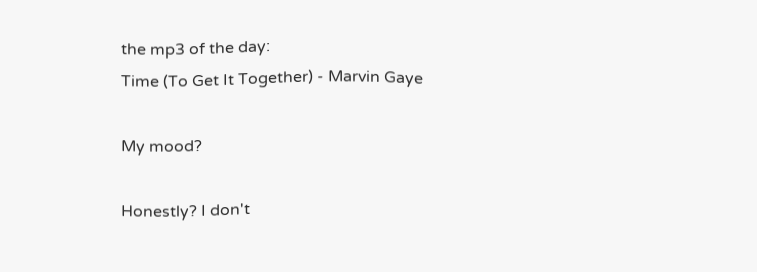the mp3 of the day:
Time (To Get It Together) - Marvin Gaye

My mood?

Honestly? I don't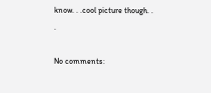know. . .cool picture though. . .

No comments: